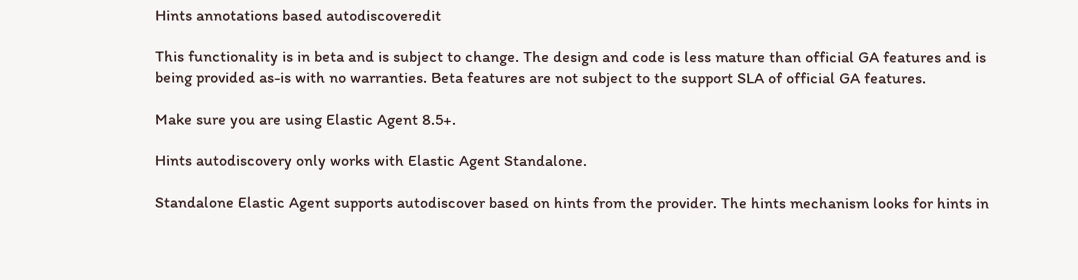Hints annotations based autodiscoveredit

This functionality is in beta and is subject to change. The design and code is less mature than official GA features and is being provided as-is with no warranties. Beta features are not subject to the support SLA of official GA features.

Make sure you are using Elastic Agent 8.5+.

Hints autodiscovery only works with Elastic Agent Standalone.

Standalone Elastic Agent supports autodiscover based on hints from the provider. The hints mechanism looks for hints in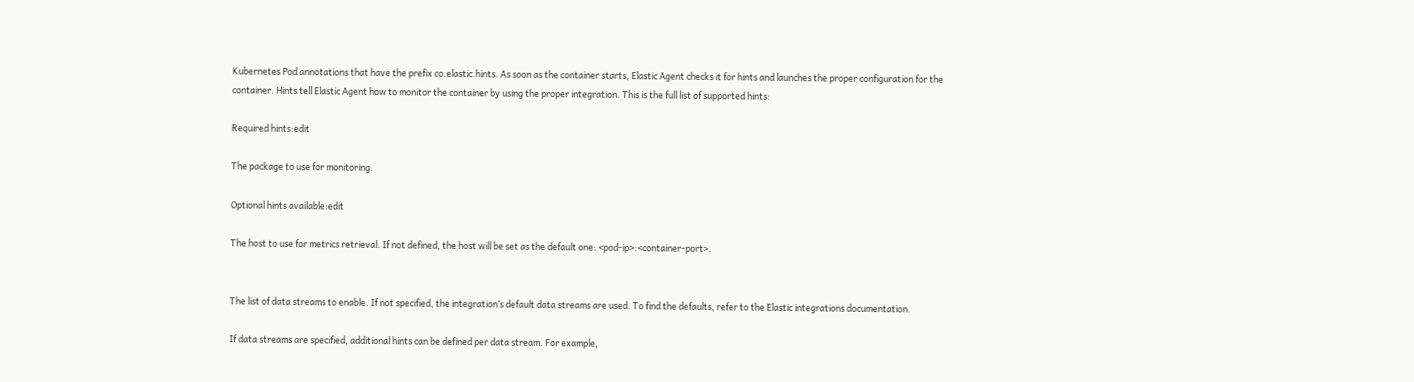Kubernetes Pod annotations that have the prefix co.elastic.hints. As soon as the container starts, Elastic Agent checks it for hints and launches the proper configuration for the container. Hints tell Elastic Agent how to monitor the container by using the proper integration. This is the full list of supported hints:

Required hints:edit

The package to use for monitoring.

Optional hints available:edit

The host to use for metrics retrieval. If not defined, the host will be set as the default one: <pod-ip>:<container-port>.


The list of data streams to enable. If not specified, the integration’s default data streams are used. To find the defaults, refer to the Elastic integrations documentation.

If data streams are specified, additional hints can be defined per data stream. For example,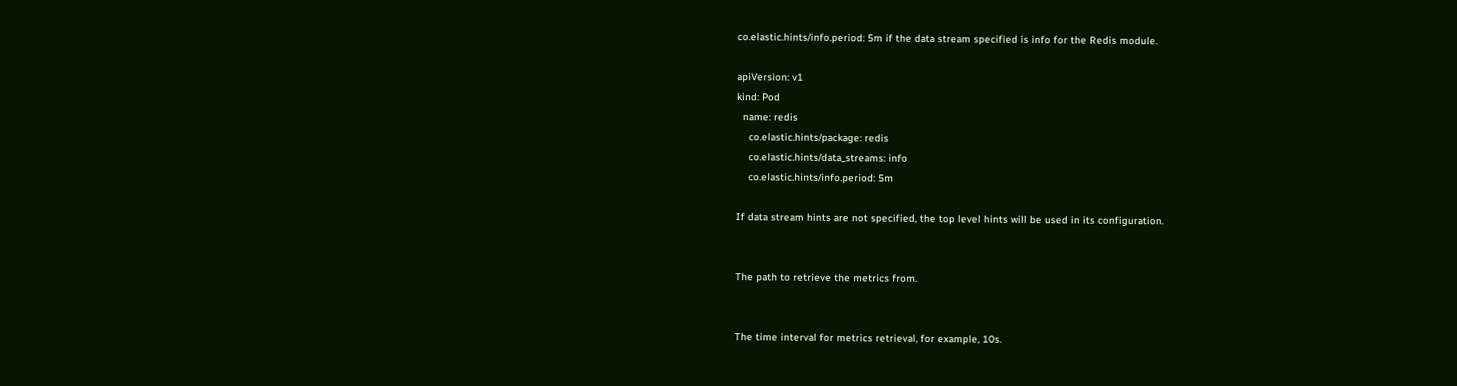co.elastic.hints/info.period: 5m if the data stream specified is info for the Redis module.

apiVersion: v1
kind: Pod
  name: redis
    co.elastic.hints/package: redis
    co.elastic.hints/data_streams: info
    co.elastic.hints/info.period: 5m

If data stream hints are not specified, the top level hints will be used in its configuration.


The path to retrieve the metrics from.


The time interval for metrics retrieval, for example, 10s.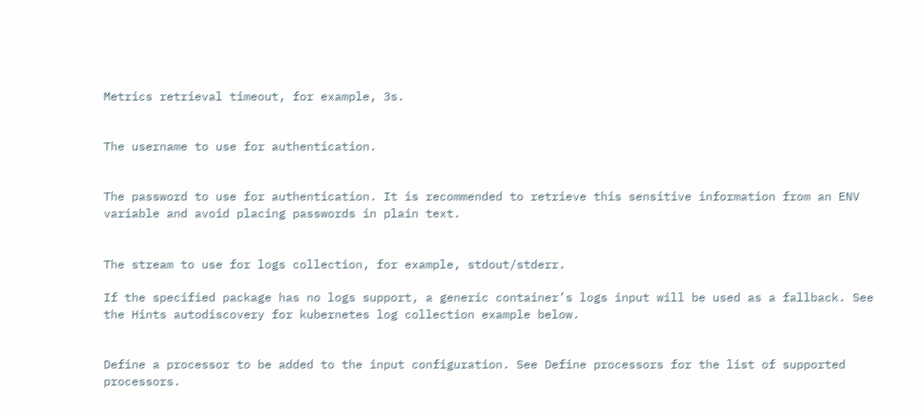Metrics retrieval timeout, for example, 3s.


The username to use for authentication.


The password to use for authentication. It is recommended to retrieve this sensitive information from an ENV variable and avoid placing passwords in plain text.


The stream to use for logs collection, for example, stdout/stderr.

If the specified package has no logs support, a generic container’s logs input will be used as a fallback. See the Hints autodiscovery for kubernetes log collection example below.


Define a processor to be added to the input configuration. See Define processors for the list of supported processors.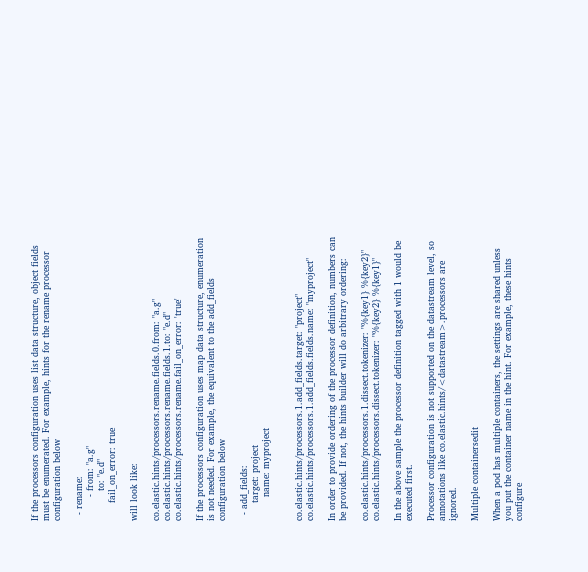If the processors configuration uses list data structure, object fields must be enumerated. For example, hints for the rename processor configuration below

  - rename:
        - from: "a.g"
          to: "e.d"
      fail_on_error: true

will look like:

co.elastic.hints/processors.rename.fields.0.from: "a.g"
co.elastic.hints/processors.rename.fields.1.to: "e.d"
co.elastic.hints/processors.rename.fail_on_error: 'true'

If the processors configuration uses map data structure, enumeration is not needed. For example, the equivalent to the add_fields configuration below

  - add_fields:
      target: project
        name: myproject


co.elastic.hints/processors.1.add_fields.target: "project"
co.elastic.hints/processors.1.add_fields.fields.name: "myproject"

In order to provide ordering of the processor definition, numbers can be provided. If not, the hints builder will do arbitrary ordering:

co.elastic.hints/processors.1.dissect.tokenizer: "%{key1} %{key2}"
co.elastic.hints/processors.dissect.tokenizer: "%{key2} %{key1}"

In the above sample the processor definition tagged with 1 would be executed first.

Processor configuration is not supported on the datastream level, so annotations like co.elastic.hints/<datastream>.processors are ignored.

Multiple containersedit

When a pod has multiple containers, the settings are shared unless you put the container name in the hint. For example, these hints configure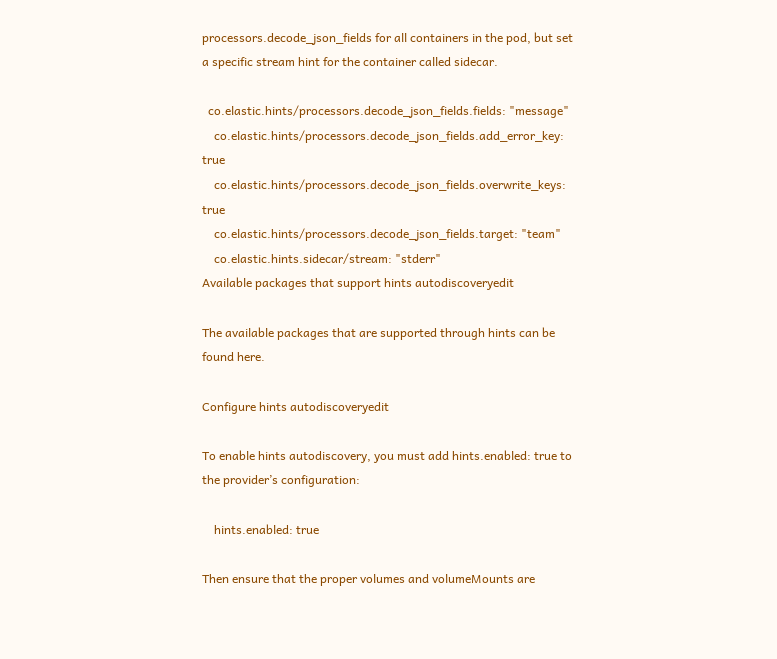processors.decode_json_fields for all containers in the pod, but set a specific stream hint for the container called sidecar.

  co.elastic.hints/processors.decode_json_fields.fields: "message"
    co.elastic.hints/processors.decode_json_fields.add_error_key: true
    co.elastic.hints/processors.decode_json_fields.overwrite_keys: true
    co.elastic.hints/processors.decode_json_fields.target: "team"
    co.elastic.hints.sidecar/stream: "stderr"
Available packages that support hints autodiscoveryedit

The available packages that are supported through hints can be found here.

Configure hints autodiscoveryedit

To enable hints autodiscovery, you must add hints.enabled: true to the provider’s configuration:

    hints.enabled: true

Then ensure that the proper volumes and volumeMounts are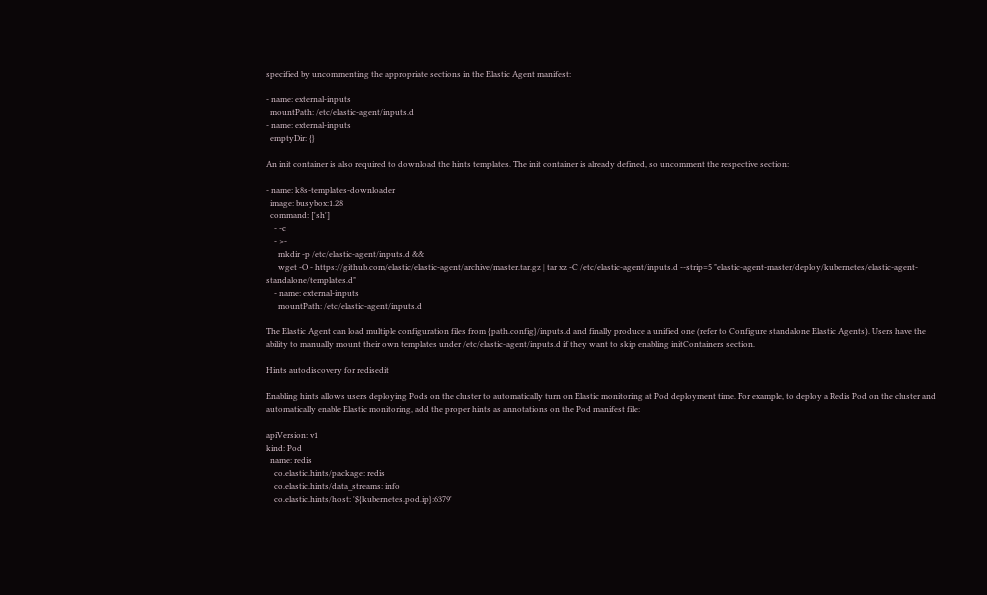specified by uncommenting the appropriate sections in the Elastic Agent manifest:

- name: external-inputs
  mountPath: /etc/elastic-agent/inputs.d
- name: external-inputs
  emptyDir: {}

An init container is also required to download the hints templates. The init container is already defined, so uncomment the respective section:

- name: k8s-templates-downloader
  image: busybox:1.28
  command: ['sh']
    - -c
    - >-
      mkdir -p /etc/elastic-agent/inputs.d &&
      wget -O - https://github.com/elastic/elastic-agent/archive/master.tar.gz | tar xz -C /etc/elastic-agent/inputs.d --strip=5 "elastic-agent-master/deploy/kubernetes/elastic-agent-standalone/templates.d"
    - name: external-inputs
      mountPath: /etc/elastic-agent/inputs.d

The Elastic Agent can load multiple configuration files from {path.config}/inputs.d and finally produce a unified one (refer to Configure standalone Elastic Agents). Users have the ability to manually mount their own templates under /etc/elastic-agent/inputs.d if they want to skip enabling initContainers section.

Hints autodiscovery for redisedit

Enabling hints allows users deploying Pods on the cluster to automatically turn on Elastic monitoring at Pod deployment time. For example, to deploy a Redis Pod on the cluster and automatically enable Elastic monitoring, add the proper hints as annotations on the Pod manifest file:

apiVersion: v1
kind: Pod
  name: redis
    co.elastic.hints/package: redis
    co.elastic.hints/data_streams: info
    co.elastic.hints/host: '${kubernetes.pod.ip}:6379'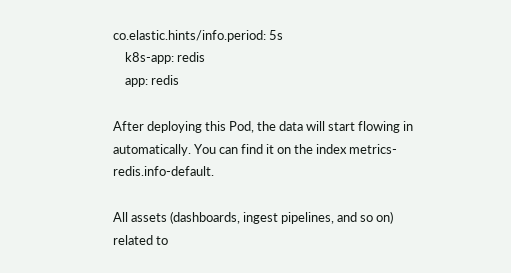co.elastic.hints/info.period: 5s
    k8s-app: redis
    app: redis

After deploying this Pod, the data will start flowing in automatically. You can find it on the index metrics-redis.info-default.

All assets (dashboards, ingest pipelines, and so on) related to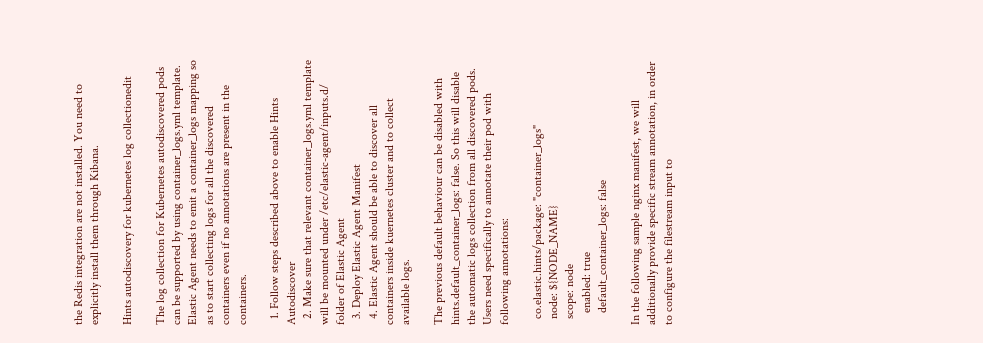the Redis integration are not installed. You need to explicitly install them through Kibana.

Hints autodiscovery for kubernetes log collectionedit

The log collection for Kubernetes autodiscovered pods can be supported by using container_logs.yml template. Elastic Agent needs to emit a container_logs mapping so as to start collecting logs for all the discovered containers even if no annotations are present in the containers.

  1. Follow steps described above to enable Hints Autodiscover
  2. Make sure that relevant container_logs.yml template will be mounted under /etc/elastic-agent/inputs.d/ folder of Elastic Agent
  3. Deploy Elastic Agent Manifest
  4. Elastic Agent should be able to discover all containers inside kuernetes cluster and to collect available logs.

The previous default behaviour can be disabled with hints.default_container_logs: false. So this will disable the automatic logs collection from all discovered pods. Users need specifically to annotate their pod with following annotations:

  co.elastic.hints/package: "container_logs"
  node: ${NODE_NAME}
  scope: node
    enabled: true
    default_container_logs: false

In the following sample nginx manifest, we will additionally provide specific stream annotation, in order to configure the filestream input to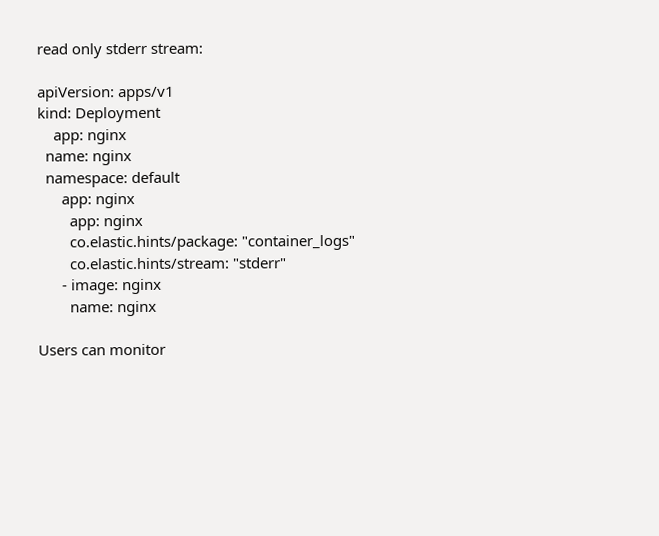read only stderr stream:

apiVersion: apps/v1
kind: Deployment
    app: nginx
  name: nginx
  namespace: default
      app: nginx
        app: nginx
        co.elastic.hints/package: "container_logs"
        co.elastic.hints/stream: "stderr"
      - image: nginx
        name: nginx

Users can monitor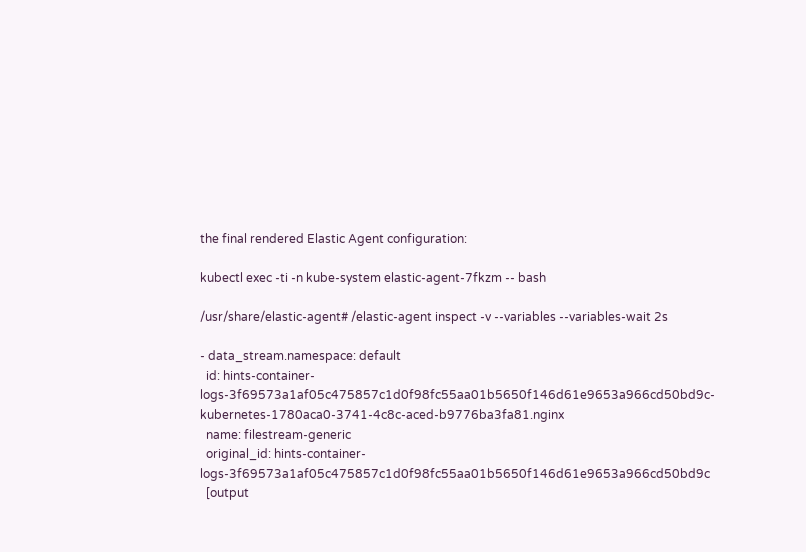the final rendered Elastic Agent configuration:

kubectl exec -ti -n kube-system elastic-agent-7fkzm -- bash

/usr/share/elastic-agent# /elastic-agent inspect -v --variables --variables-wait 2s

- data_stream.namespace: default
  id: hints-container-logs-3f69573a1af05c475857c1d0f98fc55aa01b5650f146d61e9653a966cd50bd9c-kubernetes-1780aca0-3741-4c8c-aced-b9776ba3fa81.nginx
  name: filestream-generic
  original_id: hints-container-logs-3f69573a1af05c475857c1d0f98fc55aa01b5650f146d61e9653a966cd50bd9c
  [output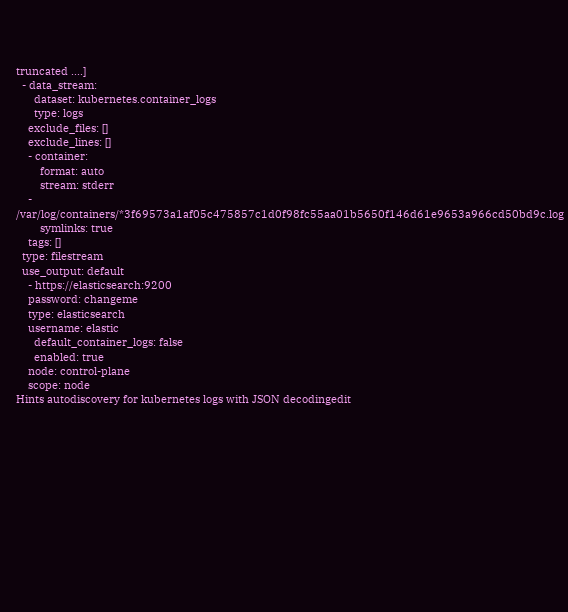truncated ....]
  - data_stream:
      dataset: kubernetes.container_logs
      type: logs
    exclude_files: []
    exclude_lines: []
    - container:
        format: auto
        stream: stderr
    - /var/log/containers/*3f69573a1af05c475857c1d0f98fc55aa01b5650f146d61e9653a966cd50bd9c.log
        symlinks: true
    tags: []
  type: filestream
  use_output: default
    - https://elasticsearch:9200
    password: changeme
    type: elasticsearch
    username: elastic
      default_container_logs: false
      enabled: true
    node: control-plane
    scope: node
Hints autodiscovery for kubernetes logs with JSON decodingedit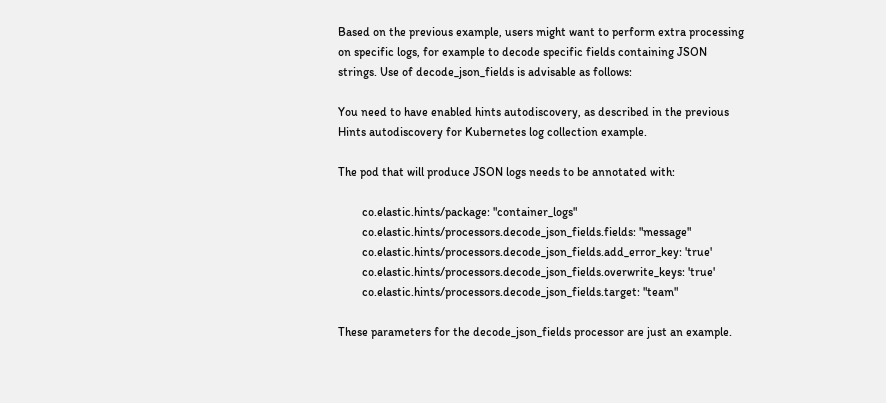Based on the previous example, users might want to perform extra processing on specific logs, for example to decode specific fields containing JSON strings. Use of decode_json_fields is advisable as follows:

You need to have enabled hints autodiscovery, as described in the previous Hints autodiscovery for Kubernetes log collection example.

The pod that will produce JSON logs needs to be annotated with:

        co.elastic.hints/package: "container_logs"
        co.elastic.hints/processors.decode_json_fields.fields: "message"
        co.elastic.hints/processors.decode_json_fields.add_error_key: 'true'
        co.elastic.hints/processors.decode_json_fields.overwrite_keys: 'true'
        co.elastic.hints/processors.decode_json_fields.target: "team"

These parameters for the decode_json_fields processor are just an example.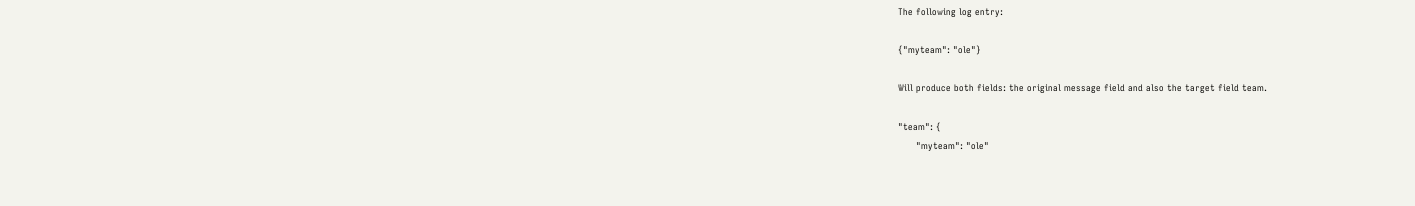The following log entry:

{"myteam": "ole"}

Will produce both fields: the original message field and also the target field team.

"team": {
      "myteam": "ole"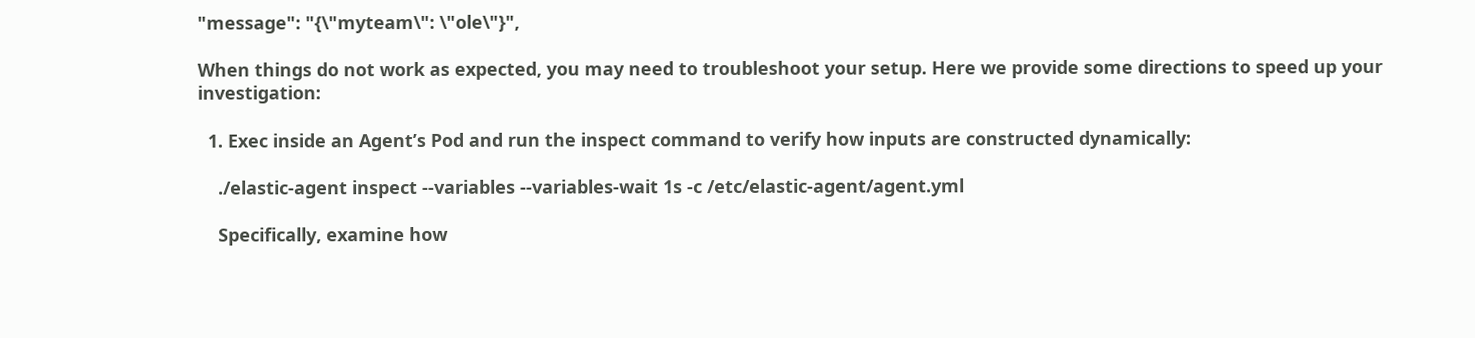"message": "{\"myteam\": \"ole\"}",

When things do not work as expected, you may need to troubleshoot your setup. Here we provide some directions to speed up your investigation:

  1. Exec inside an Agent’s Pod and run the inspect command to verify how inputs are constructed dynamically:

    ./elastic-agent inspect --variables --variables-wait 1s -c /etc/elastic-agent/agent.yml

    Specifically, examine how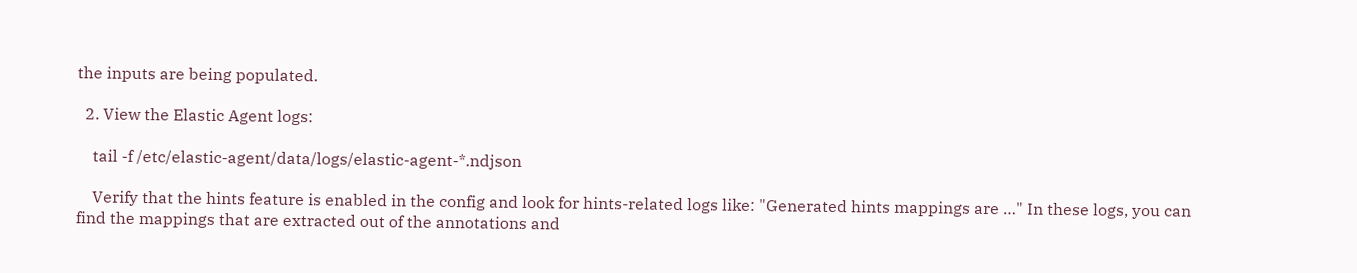the inputs are being populated.

  2. View the Elastic Agent logs:

    tail -f /etc/elastic-agent/data/logs/elastic-agent-*.ndjson

    Verify that the hints feature is enabled in the config and look for hints-related logs like: "Generated hints mappings are …" In these logs, you can find the mappings that are extracted out of the annotations and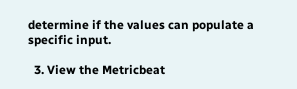determine if the values can populate a specific input.

  3. View the Metricbeat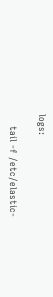logs:

    tail -f /etc/elastic-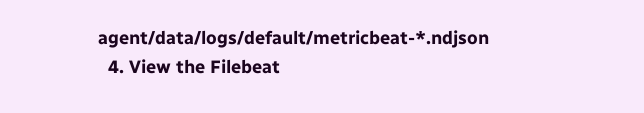agent/data/logs/default/metricbeat-*.ndjson
  4. View the Filebeat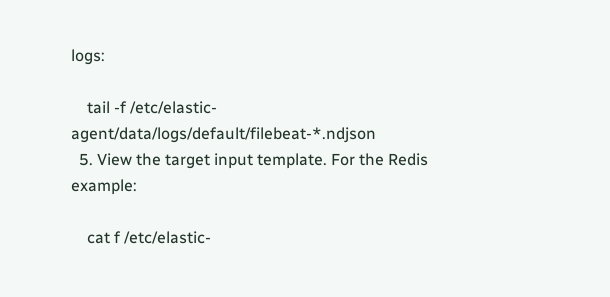logs:

    tail -f /etc/elastic-agent/data/logs/default/filebeat-*.ndjson
  5. View the target input template. For the Redis example:

    cat f /etc/elastic-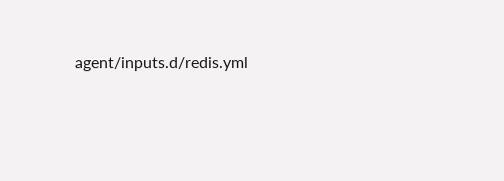agent/inputs.d/redis.yml